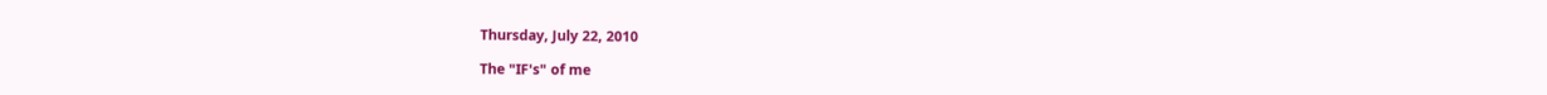Thursday, July 22, 2010

The "IF's" of me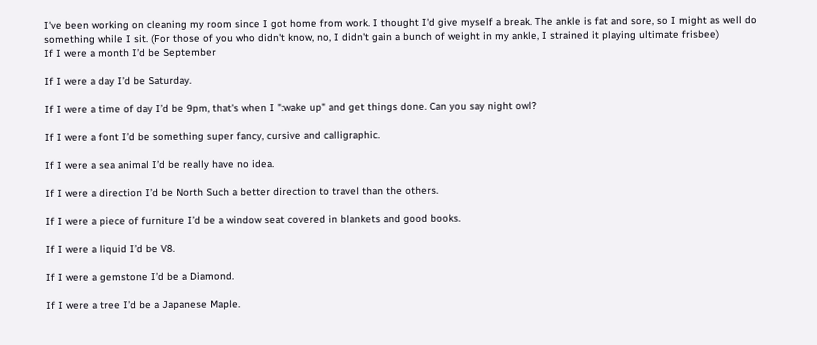I've been working on cleaning my room since I got home from work. I thought I'd give myself a break. The ankle is fat and sore, so I might as well do something while I sit. (For those of you who didn't know, no, I didn't gain a bunch of weight in my ankle, I strained it playing ultimate frisbee)
If I were a month I’d be September

If I were a day I’d be Saturday.

If I were a time of day I’d be 9pm, that's when I ":wake up" and get things done. Can you say night owl?

If I were a font I’d be something super fancy, cursive and calligraphic.

If I were a sea animal I’d be really have no idea.

If I were a direction I’d be North Such a better direction to travel than the others.

If I were a piece of furniture I’d be a window seat covered in blankets and good books.

If I were a liquid I’d be V8.

If I were a gemstone I’d be a Diamond.

If I were a tree I’d be a Japanese Maple.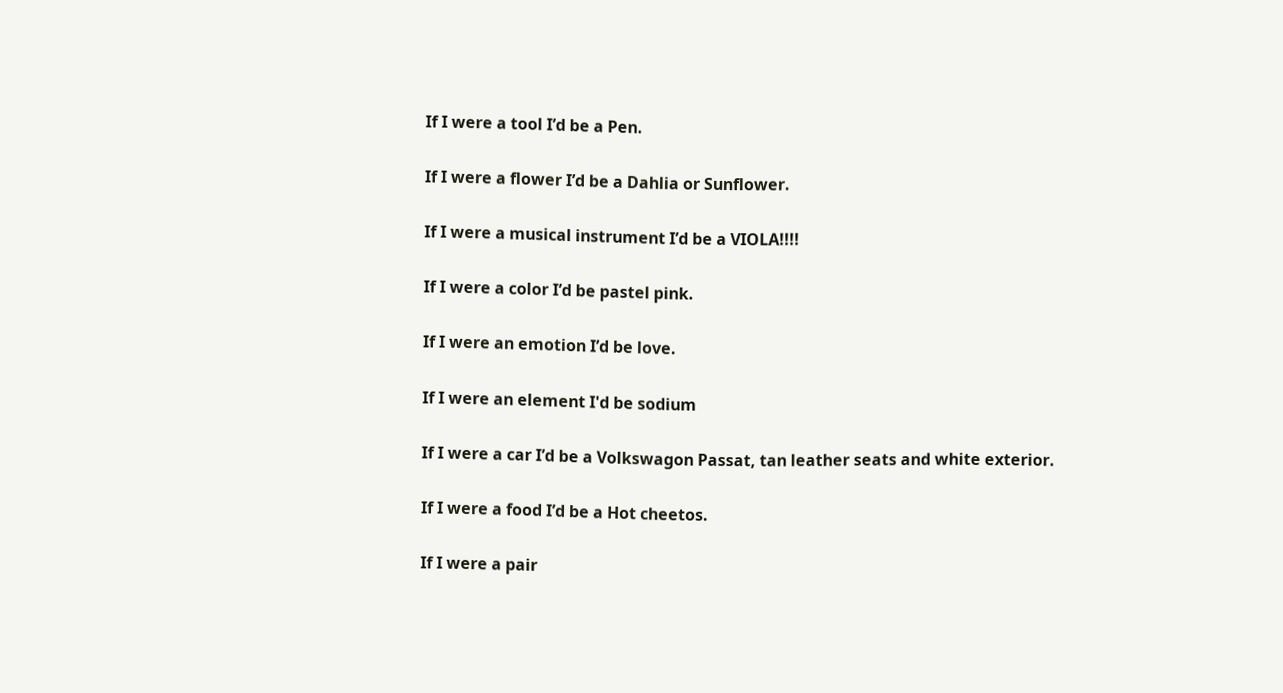If I were a tool I’d be a Pen.

If I were a flower I’d be a Dahlia or Sunflower.

If I were a musical instrument I’d be a VIOLA!!!!

If I were a color I’d be pastel pink.

If I were an emotion I’d be love.

If I were an element I'd be sodium

If I were a car I’d be a Volkswagon Passat, tan leather seats and white exterior.

If I were a food I’d be a Hot cheetos.

If I were a pair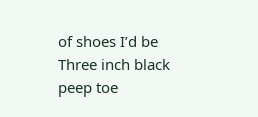of shoes I’d be Three inch black peep toe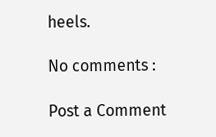heels.

No comments :

Post a Comment